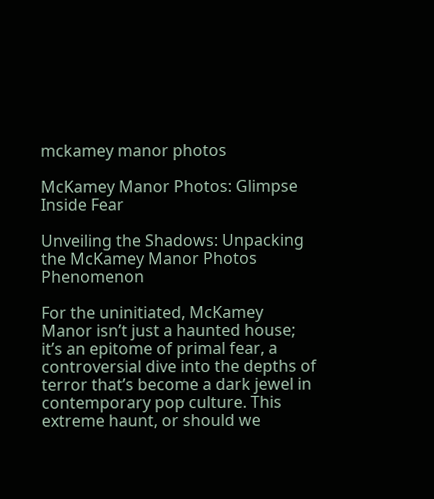mckamey manor photos

McKamey Manor Photos: Glimpse Inside Fear

Unveiling the Shadows: Unpacking the McKamey Manor Photos Phenomenon

For the uninitiated, McKamey Manor isn’t just a haunted house; it’s an epitome of primal fear, a controversial dive into the depths of terror that’s become a dark jewel in contemporary pop culture. This extreme haunt, or should we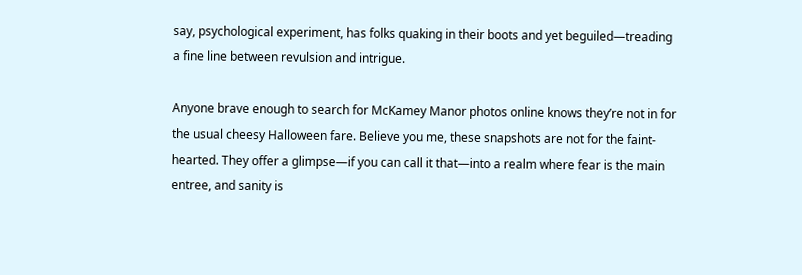say, psychological experiment, has folks quaking in their boots and yet beguiled—treading a fine line between revulsion and intrigue.

Anyone brave enough to search for McKamey Manor photos online knows they’re not in for the usual cheesy Halloween fare. Believe you me, these snapshots are not for the faint-hearted. They offer a glimpse—if you can call it that—into a realm where fear is the main entree, and sanity is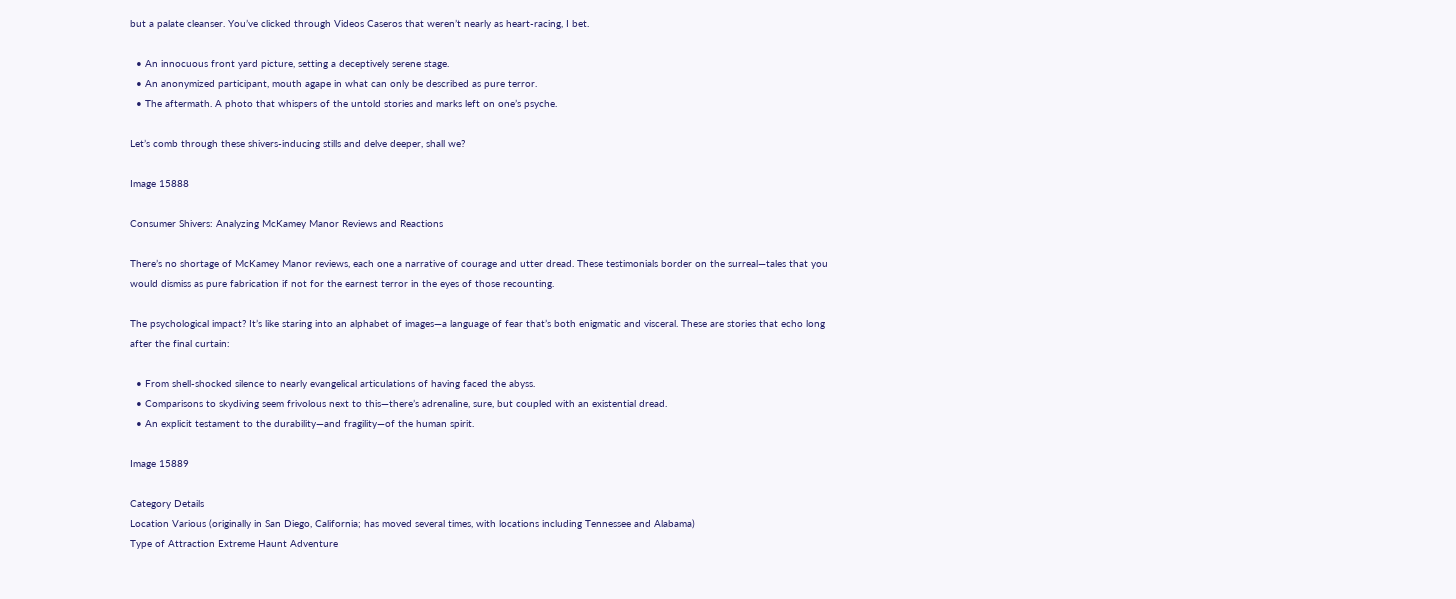but a palate cleanser. You’ve clicked through Videos Caseros that weren’t nearly as heart-racing, I bet.

  • An innocuous front yard picture, setting a deceptively serene stage.
  • An anonymized participant, mouth agape in what can only be described as pure terror.
  • The aftermath. A photo that whispers of the untold stories and marks left on one’s psyche.

Let’s comb through these shivers-inducing stills and delve deeper, shall we?

Image 15888

Consumer Shivers: Analyzing McKamey Manor Reviews and Reactions

There’s no shortage of McKamey Manor reviews, each one a narrative of courage and utter dread. These testimonials border on the surreal—tales that you would dismiss as pure fabrication if not for the earnest terror in the eyes of those recounting.

The psychological impact? It’s like staring into an alphabet of images—a language of fear that’s both enigmatic and visceral. These are stories that echo long after the final curtain:

  • From shell-shocked silence to nearly evangelical articulations of having faced the abyss.
  • Comparisons to skydiving seem frivolous next to this—there’s adrenaline, sure, but coupled with an existential dread.
  • An explicit testament to the durability—and fragility—of the human spirit.

Image 15889

Category Details
Location Various (originally in San Diego, California; has moved several times, with locations including Tennessee and Alabama)
Type of Attraction Extreme Haunt Adventure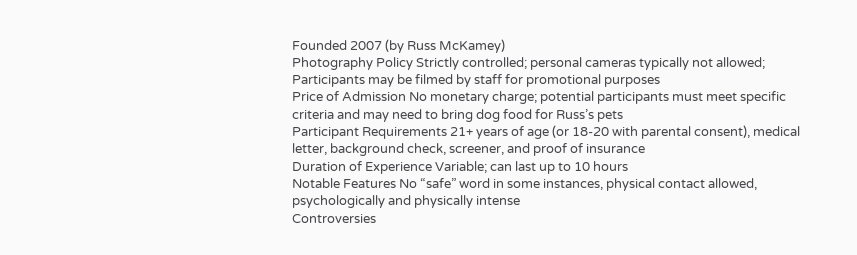Founded 2007 (by Russ McKamey)
Photography Policy Strictly controlled; personal cameras typically not allowed; Participants may be filmed by staff for promotional purposes
Price of Admission No monetary charge; potential participants must meet specific criteria and may need to bring dog food for Russ’s pets
Participant Requirements 21+ years of age (or 18-20 with parental consent), medical letter, background check, screener, and proof of insurance
Duration of Experience Variable; can last up to 10 hours
Notable Features No “safe” word in some instances, physical contact allowed, psychologically and physically intense
Controversies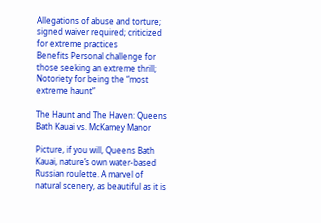Allegations of abuse and torture; signed waiver required; criticized for extreme practices
Benefits Personal challenge for those seeking an extreme thrill; Notoriety for being the “most extreme haunt”

The Haunt and The Haven: Queens Bath Kauai vs. McKamey Manor

Picture, if you will, Queens Bath Kauai, nature’s own water-based Russian roulette. A marvel of natural scenery, as beautiful as it is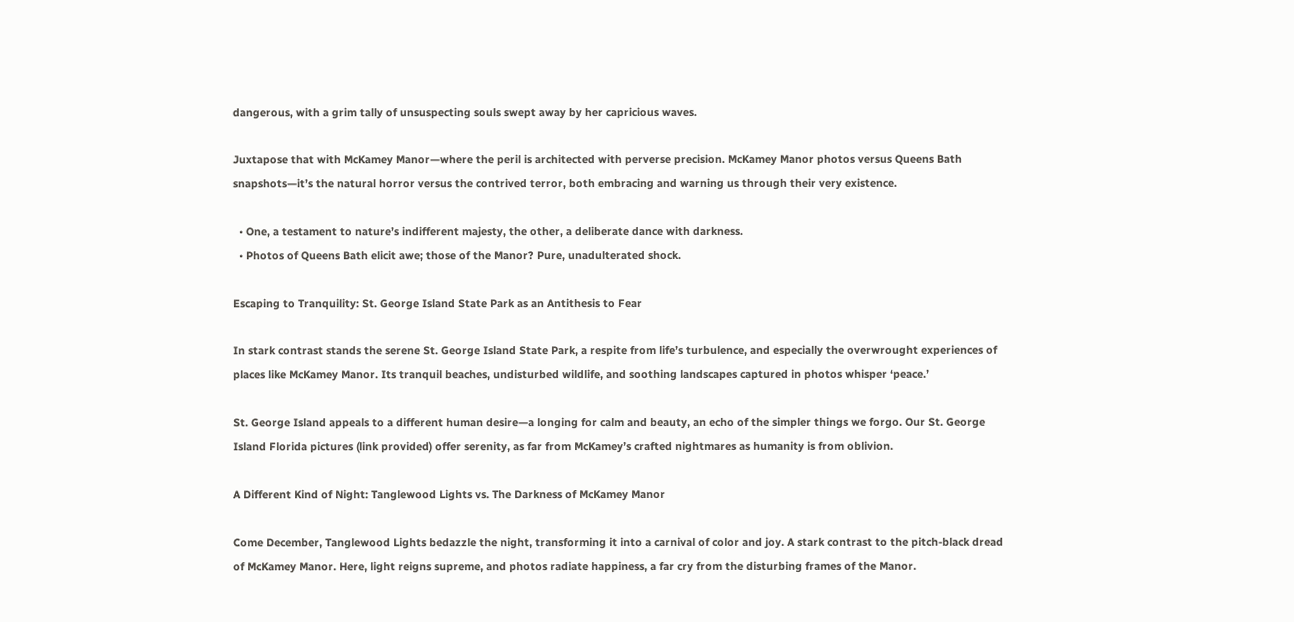dangerous, with a grim tally of unsuspecting souls swept away by her capricious waves.

Juxtapose that with McKamey Manor—where the peril is architected with perverse precision. McKamey Manor photos versus Queens Bath snapshots—it’s the natural horror versus the contrived terror, both embracing and warning us through their very existence.

  • One, a testament to nature’s indifferent majesty, the other, a deliberate dance with darkness.
  • Photos of Queens Bath elicit awe; those of the Manor? Pure, unadulterated shock.

Escaping to Tranquility: St. George Island State Park as an Antithesis to Fear

In stark contrast stands the serene St. George Island State Park, a respite from life’s turbulence, and especially the overwrought experiences of places like McKamey Manor. Its tranquil beaches, undisturbed wildlife, and soothing landscapes captured in photos whisper ‘peace.’

St. George Island appeals to a different human desire—a longing for calm and beauty, an echo of the simpler things we forgo. Our St. George Island Florida pictures (link provided) offer serenity, as far from McKamey’s crafted nightmares as humanity is from oblivion.

A Different Kind of Night: Tanglewood Lights vs. The Darkness of McKamey Manor

Come December, Tanglewood Lights bedazzle the night, transforming it into a carnival of color and joy. A stark contrast to the pitch-black dread of McKamey Manor. Here, light reigns supreme, and photos radiate happiness, a far cry from the disturbing frames of the Manor.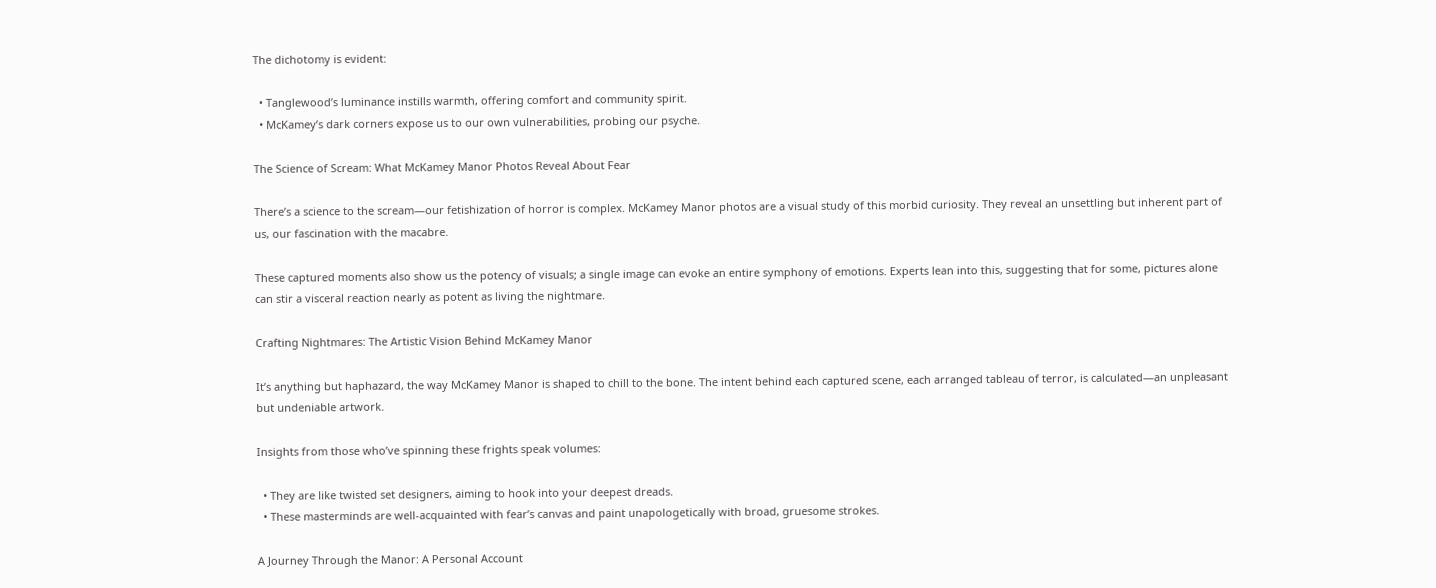The dichotomy is evident:

  • Tanglewood’s luminance instills warmth, offering comfort and community spirit.
  • McKamey’s dark corners expose us to our own vulnerabilities, probing our psyche.

The Science of Scream: What McKamey Manor Photos Reveal About Fear

There’s a science to the scream—our fetishization of horror is complex. McKamey Manor photos are a visual study of this morbid curiosity. They reveal an unsettling but inherent part of us, our fascination with the macabre.

These captured moments also show us the potency of visuals; a single image can evoke an entire symphony of emotions. Experts lean into this, suggesting that for some, pictures alone can stir a visceral reaction nearly as potent as living the nightmare.

Crafting Nightmares: The Artistic Vision Behind McKamey Manor

It’s anything but haphazard, the way McKamey Manor is shaped to chill to the bone. The intent behind each captured scene, each arranged tableau of terror, is calculated—an unpleasant but undeniable artwork.

Insights from those who’ve spinning these frights speak volumes:

  • They are like twisted set designers, aiming to hook into your deepest dreads.
  • These masterminds are well-acquainted with fear’s canvas and paint unapologetically with broad, gruesome strokes.

A Journey Through the Manor: A Personal Account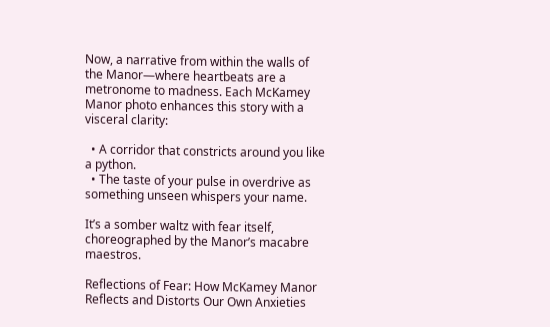Now, a narrative from within the walls of the Manor—where heartbeats are a metronome to madness. Each McKamey Manor photo enhances this story with a visceral clarity:

  • A corridor that constricts around you like a python.
  • The taste of your pulse in overdrive as something unseen whispers your name.

It’s a somber waltz with fear itself, choreographed by the Manor’s macabre maestros.

Reflections of Fear: How McKamey Manor Reflects and Distorts Our Own Anxieties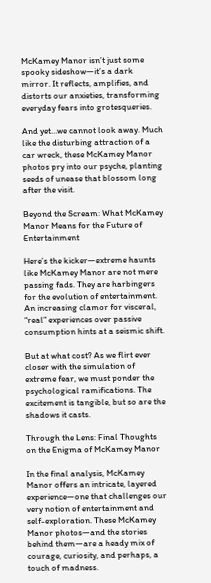McKamey Manor isn’t just some spooky sideshow—it’s a dark mirror. It reflects, amplifies, and distorts our anxieties, transforming everyday fears into grotesqueries.

And yet…we cannot look away. Much like the disturbing attraction of a car wreck, these McKamey Manor photos pry into our psyche, planting seeds of unease that blossom long after the visit.

Beyond the Scream: What McKamey Manor Means for the Future of Entertainment

Here’s the kicker—extreme haunts like McKamey Manor are not mere passing fads. They are harbingers for the evolution of entertainment. An increasing clamor for visceral, “real” experiences over passive consumption hints at a seismic shift.

But at what cost? As we flirt ever closer with the simulation of extreme fear, we must ponder the psychological ramifications. The excitement is tangible, but so are the shadows it casts.

Through the Lens: Final Thoughts on the Enigma of McKamey Manor

In the final analysis, McKamey Manor offers an intricate, layered experience—one that challenges our very notion of entertainment and self-exploration. These McKamey Manor photos—and the stories behind them—are a heady mix of courage, curiosity, and perhaps, a touch of madness.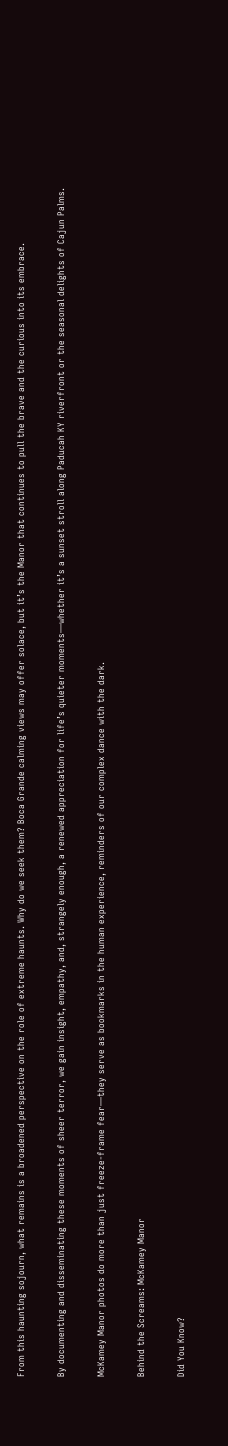From this haunting sojourn, what remains is a broadened perspective on the role of extreme haunts. Why do we seek them? Boca Grande calming views may offer solace, but it’s the Manor that continues to pull the brave and the curious into its embrace.

By documenting and disseminating these moments of sheer terror, we gain insight, empathy, and, strangely enough, a renewed appreciation for life’s quieter moments—whether it’s a sunset stroll along Paducah KY riverfront or the seasonal delights of Cajun Palms.

McKamey Manor photos do more than just freeze-frame fear—they serve as bookmarks in the human experience, reminders of our complex dance with the dark.

Behind the Screams: McKamey Manor

Did You Know?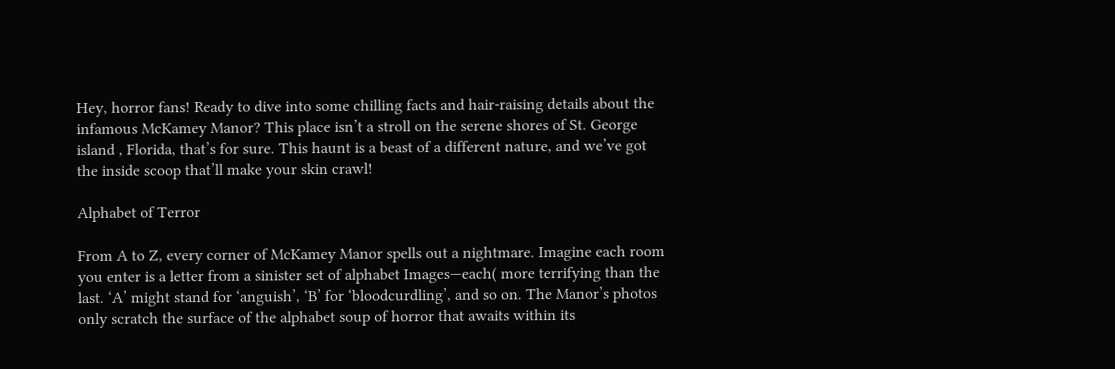Hey, horror fans! Ready to dive into some chilling facts and hair-raising details about the infamous McKamey Manor? This place isn’t a stroll on the serene shores of St. George island , Florida, that’s for sure. This haunt is a beast of a different nature, and we’ve got the inside scoop that’ll make your skin crawl!

Alphabet of Terror

From A to Z, every corner of McKamey Manor spells out a nightmare. Imagine each room you enter is a letter from a sinister set of alphabet Images—each( more terrifying than the last. ‘A’ might stand for ‘anguish’, ‘B’ for ‘bloodcurdling’, and so on. The Manor’s photos only scratch the surface of the alphabet soup of horror that awaits within its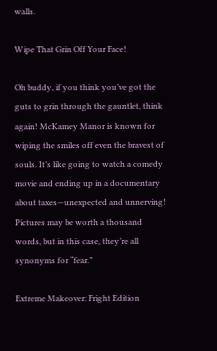walls.

Wipe That Grin Off Your Face!

Oh buddy, if you think you’ve got the guts to grin through the gauntlet, think again! McKamey Manor is known for wiping the smiles off even the bravest of souls. It’s like going to watch a comedy movie and ending up in a documentary about taxes—unexpected and unnerving! Pictures may be worth a thousand words, but in this case, they’re all synonyms for “fear.”

Extreme Makeover: Fright Edition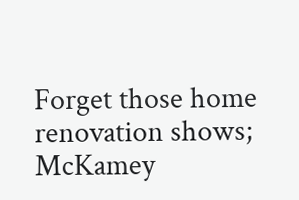Forget those home renovation shows; McKamey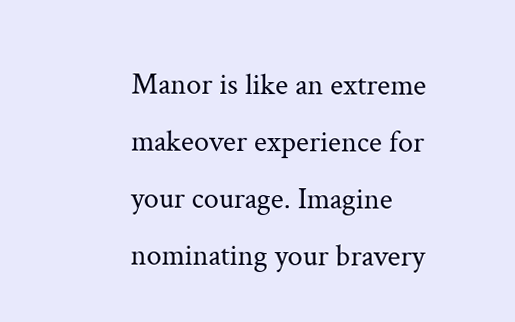Manor is like an extreme makeover experience for your courage. Imagine nominating your bravery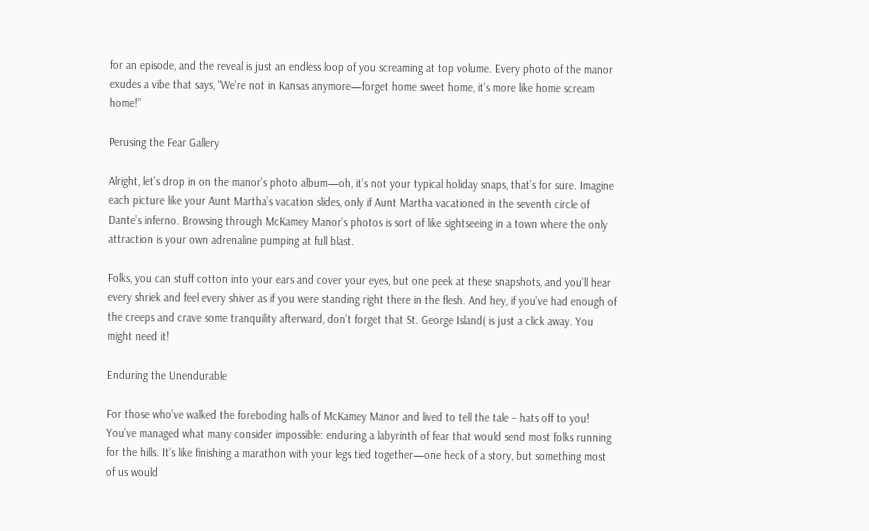for an episode, and the reveal is just an endless loop of you screaming at top volume. Every photo of the manor exudes a vibe that says, “We’re not in Kansas anymore—forget home sweet home, it’s more like home scream home!”

Perusing the Fear Gallery

Alright, let’s drop in on the manor’s photo album—oh, it’s not your typical holiday snaps, that’s for sure. Imagine each picture like your Aunt Martha’s vacation slides, only if Aunt Martha vacationed in the seventh circle of Dante’s inferno. Browsing through McKamey Manor’s photos is sort of like sightseeing in a town where the only attraction is your own adrenaline pumping at full blast.

Folks, you can stuff cotton into your ears and cover your eyes, but one peek at these snapshots, and you’ll hear every shriek and feel every shiver as if you were standing right there in the flesh. And hey, if you’ve had enough of the creeps and crave some tranquility afterward, don’t forget that St. George Island( is just a click away. You might need it!

Enduring the Unendurable

For those who’ve walked the foreboding halls of McKamey Manor and lived to tell the tale – hats off to you! You’ve managed what many consider impossible: enduring a labyrinth of fear that would send most folks running for the hills. It’s like finishing a marathon with your legs tied together—one heck of a story, but something most of us would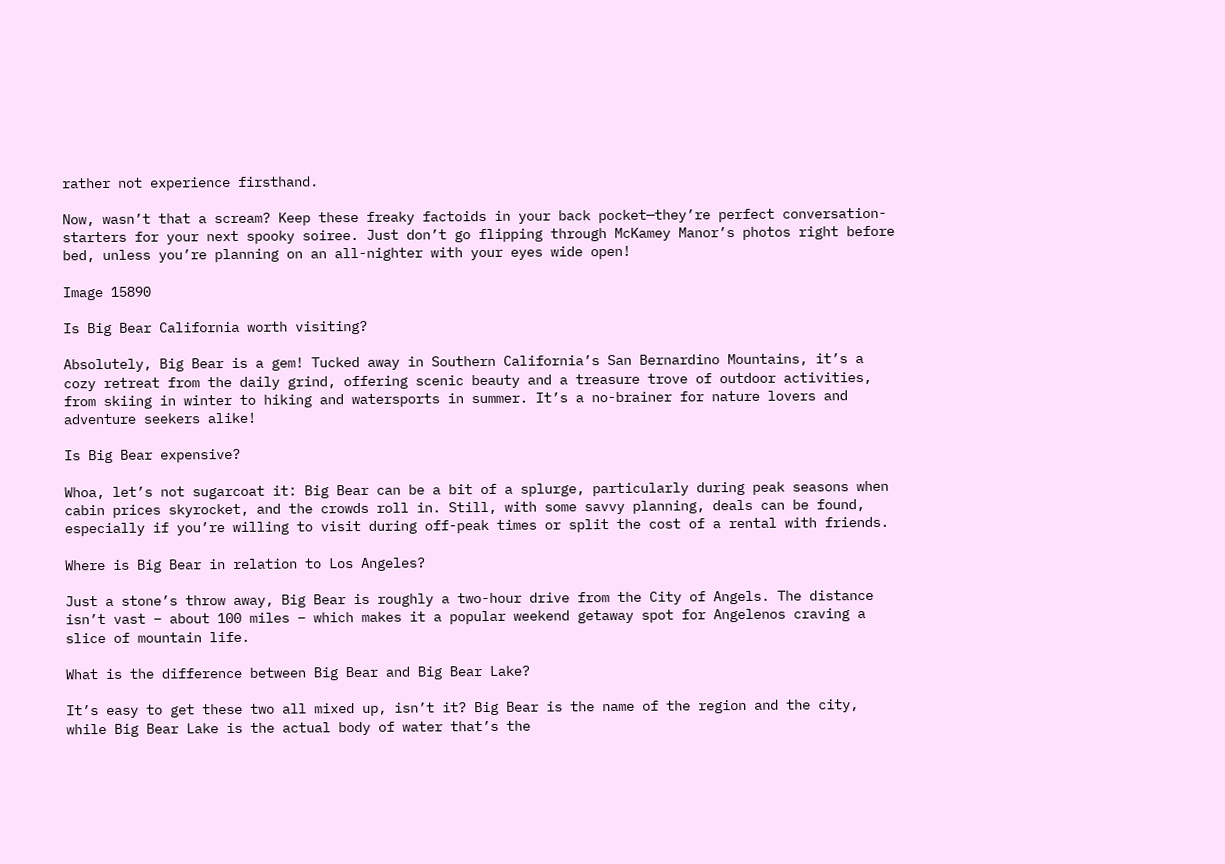rather not experience firsthand.

Now, wasn’t that a scream? Keep these freaky factoids in your back pocket—they’re perfect conversation-starters for your next spooky soiree. Just don’t go flipping through McKamey Manor’s photos right before bed, unless you’re planning on an all-nighter with your eyes wide open!

Image 15890

Is Big Bear California worth visiting?

Absolutely, Big Bear is a gem! Tucked away in Southern California’s San Bernardino Mountains, it’s a cozy retreat from the daily grind, offering scenic beauty and a treasure trove of outdoor activities, from skiing in winter to hiking and watersports in summer. It’s a no-brainer for nature lovers and adventure seekers alike!

Is Big Bear expensive?

Whoa, let’s not sugarcoat it: Big Bear can be a bit of a splurge, particularly during peak seasons when cabin prices skyrocket, and the crowds roll in. Still, with some savvy planning, deals can be found, especially if you’re willing to visit during off-peak times or split the cost of a rental with friends.

Where is Big Bear in relation to Los Angeles?

Just a stone’s throw away, Big Bear is roughly a two-hour drive from the City of Angels. The distance isn’t vast – about 100 miles – which makes it a popular weekend getaway spot for Angelenos craving a slice of mountain life.

What is the difference between Big Bear and Big Bear Lake?

It’s easy to get these two all mixed up, isn’t it? Big Bear is the name of the region and the city, while Big Bear Lake is the actual body of water that’s the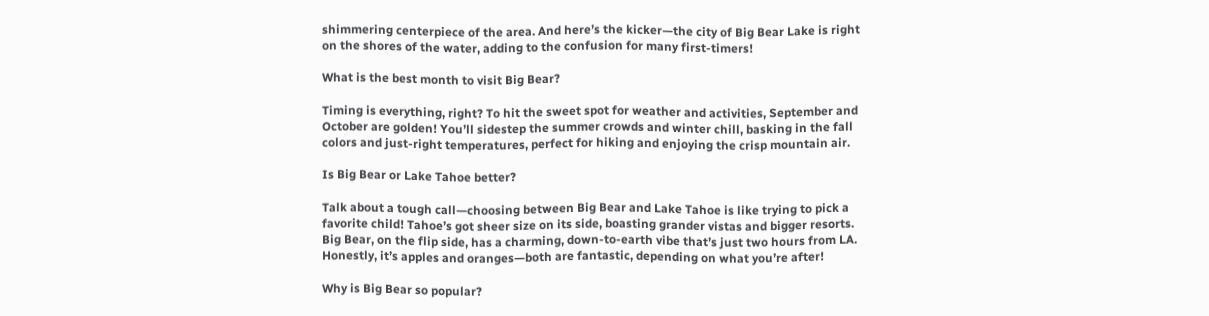shimmering centerpiece of the area. And here’s the kicker—the city of Big Bear Lake is right on the shores of the water, adding to the confusion for many first-timers!

What is the best month to visit Big Bear?

Timing is everything, right? To hit the sweet spot for weather and activities, September and October are golden! You’ll sidestep the summer crowds and winter chill, basking in the fall colors and just-right temperatures, perfect for hiking and enjoying the crisp mountain air.

Is Big Bear or Lake Tahoe better?

Talk about a tough call—choosing between Big Bear and Lake Tahoe is like trying to pick a favorite child! Tahoe’s got sheer size on its side, boasting grander vistas and bigger resorts. Big Bear, on the flip side, has a charming, down-to-earth vibe that’s just two hours from LA. Honestly, it’s apples and oranges—both are fantastic, depending on what you’re after!

Why is Big Bear so popular?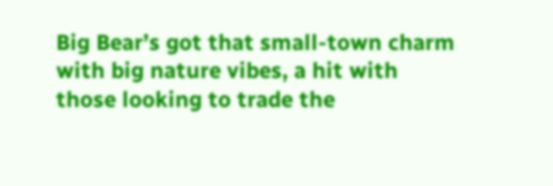Big Bear’s got that small-town charm with big nature vibes, a hit with those looking to trade the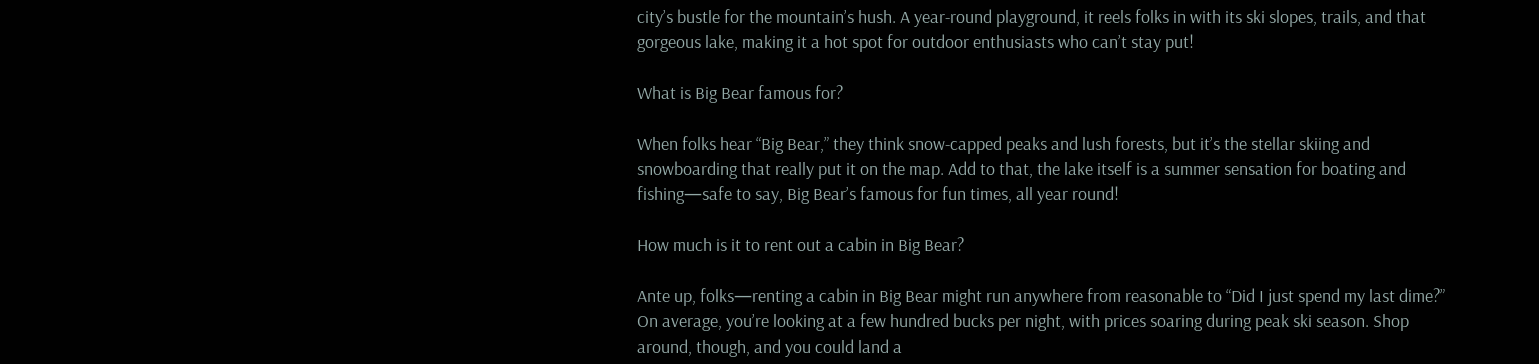city’s bustle for the mountain’s hush. A year-round playground, it reels folks in with its ski slopes, trails, and that gorgeous lake, making it a hot spot for outdoor enthusiasts who can’t stay put!

What is Big Bear famous for?

When folks hear “Big Bear,” they think snow-capped peaks and lush forests, but it’s the stellar skiing and snowboarding that really put it on the map. Add to that, the lake itself is a summer sensation for boating and fishing—safe to say, Big Bear’s famous for fun times, all year round!

How much is it to rent out a cabin in Big Bear?

Ante up, folks—renting a cabin in Big Bear might run anywhere from reasonable to “Did I just spend my last dime?” On average, you’re looking at a few hundred bucks per night, with prices soaring during peak ski season. Shop around, though, and you could land a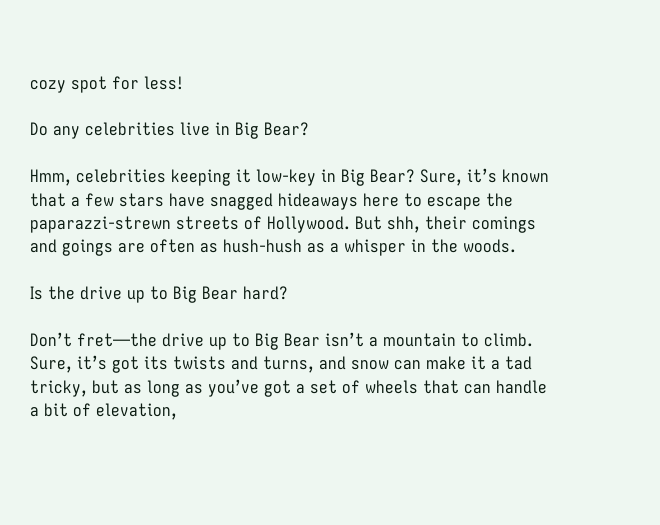cozy spot for less!

Do any celebrities live in Big Bear?

Hmm, celebrities keeping it low-key in Big Bear? Sure, it’s known that a few stars have snagged hideaways here to escape the paparazzi-strewn streets of Hollywood. But shh, their comings and goings are often as hush-hush as a whisper in the woods.

Is the drive up to Big Bear hard?

Don’t fret—the drive up to Big Bear isn’t a mountain to climb. Sure, it’s got its twists and turns, and snow can make it a tad tricky, but as long as you’ve got a set of wheels that can handle a bit of elevation,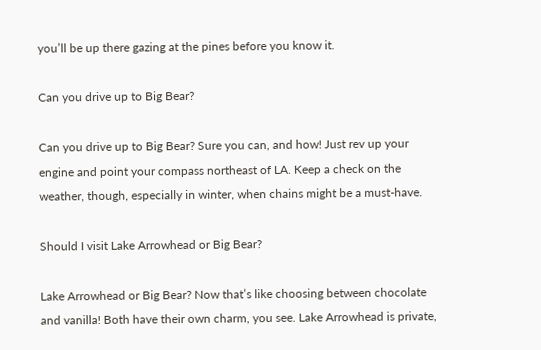you’ll be up there gazing at the pines before you know it.

Can you drive up to Big Bear?

Can you drive up to Big Bear? Sure you can, and how! Just rev up your engine and point your compass northeast of LA. Keep a check on the weather, though, especially in winter, when chains might be a must-have.

Should I visit Lake Arrowhead or Big Bear?

Lake Arrowhead or Big Bear? Now that’s like choosing between chocolate and vanilla! Both have their own charm, you see. Lake Arrowhead is private,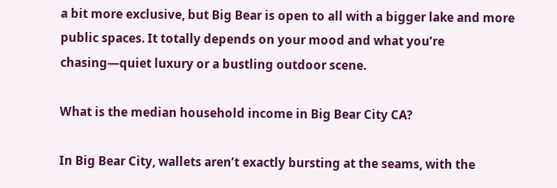a bit more exclusive, but Big Bear is open to all with a bigger lake and more public spaces. It totally depends on your mood and what you’re chasing—quiet luxury or a bustling outdoor scene.

What is the median household income in Big Bear City CA?

In Big Bear City, wallets aren’t exactly bursting at the seams, with the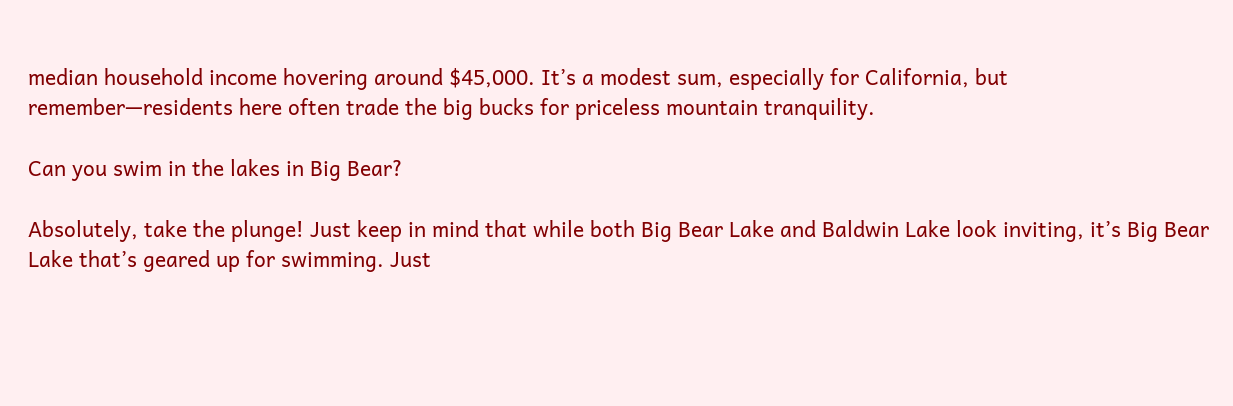median household income hovering around $45,000. It’s a modest sum, especially for California, but remember—residents here often trade the big bucks for priceless mountain tranquility.

Can you swim in the lakes in Big Bear?

Absolutely, take the plunge! Just keep in mind that while both Big Bear Lake and Baldwin Lake look inviting, it’s Big Bear Lake that’s geared up for swimming. Just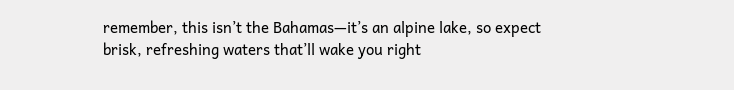remember, this isn’t the Bahamas—it’s an alpine lake, so expect brisk, refreshing waters that’ll wake you right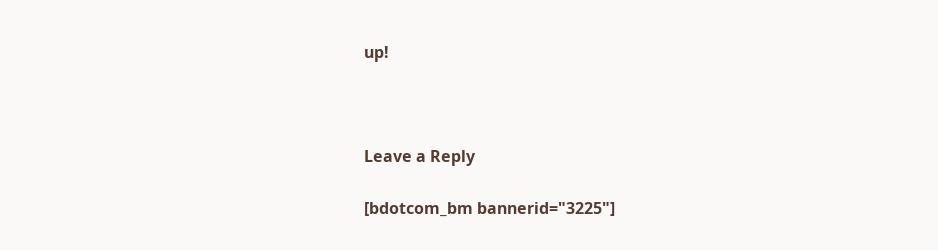up!



Leave a Reply

[bdotcom_bm bannerid="3225"]